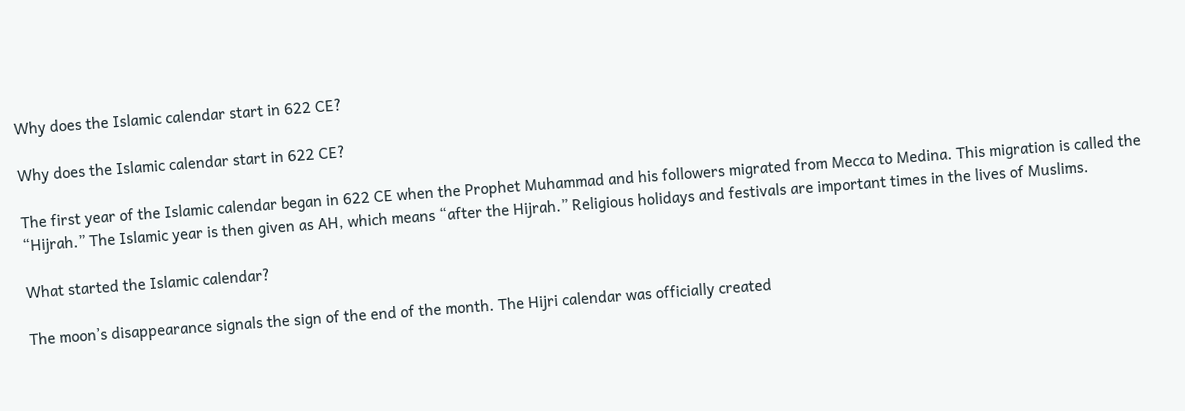Why does the Islamic calendar start in 622 CE?

Why does the Islamic calendar start in 622 CE?

The first year of the Islamic calendar began in 622 CE when the Prophet Muhammad and his followers migrated from Mecca to Medina. This migration is called the “Hijrah.” The Islamic year is then given as AH, which means “after the Hijrah.” Religious holidays and festivals are important times in the lives of Muslims.

What started the Islamic calendar?

The moon’s disappearance signals the sign of the end of the month. The Hijri calendar was officially created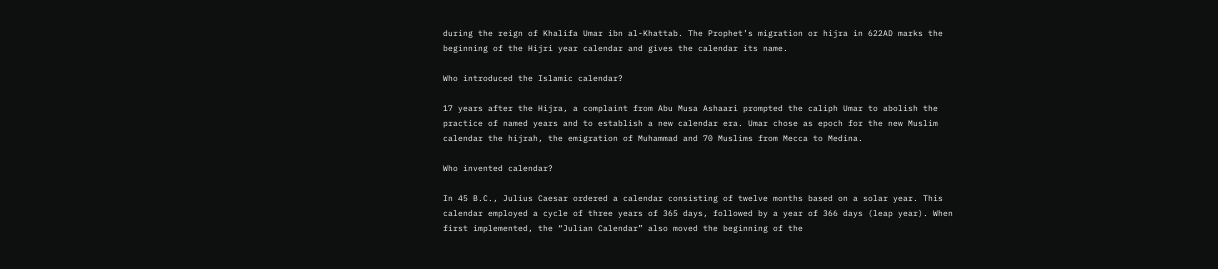during the reign of Khalifa Umar ibn al-Khattab. The Prophet’s migration or hijra in 622AD marks the beginning of the Hijri year calendar and gives the calendar its name.

Who introduced the Islamic calendar?

17 years after the Hijra, a complaint from Abu Musa Ashaari prompted the caliph Umar to abolish the practice of named years and to establish a new calendar era. Umar chose as epoch for the new Muslim calendar the hijrah, the emigration of Muhammad and 70 Muslims from Mecca to Medina.

Who invented calendar?

In 45 B.C., Julius Caesar ordered a calendar consisting of twelve months based on a solar year. This calendar employed a cycle of three years of 365 days, followed by a year of 366 days (leap year). When first implemented, the “Julian Calendar” also moved the beginning of the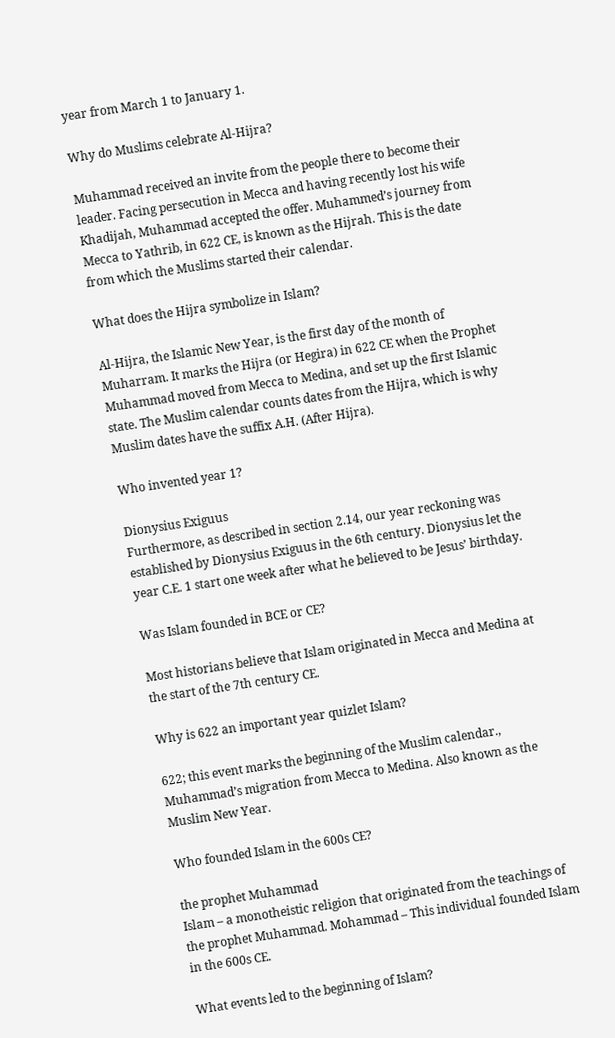year from March 1 to January 1.

Why do Muslims celebrate Al-Hijra?

Muhammad received an invite from the people there to become their leader. Facing persecution in Mecca and having recently lost his wife Khadijah, Muhammad accepted the offer. Muhammed’s journey from Mecca to Yathrib, in 622 CE, is known as the Hijrah. This is the date from which the Muslims started their calendar.

What does the Hijra symbolize in Islam?

Al-Hijra, the Islamic New Year, is the first day of the month of Muharram. It marks the Hijra (or Hegira) in 622 CE when the Prophet Muhammad moved from Mecca to Medina, and set up the first Islamic state. The Muslim calendar counts dates from the Hijra, which is why Muslim dates have the suffix A.H. (After Hijra).

Who invented year 1?

Dionysius Exiguus
Furthermore, as described in section 2.14, our year reckoning was established by Dionysius Exiguus in the 6th century. Dionysius let the year C.E. 1 start one week after what he believed to be Jesus’ birthday.

Was Islam founded in BCE or CE?

Most historians believe that Islam originated in Mecca and Medina at the start of the 7th century CE.

Why is 622 an important year quizlet Islam?

622; this event marks the beginning of the Muslim calendar., Muhammad’s migration from Mecca to Medina. Also known as the Muslim New Year.

Who founded Islam in the 600s CE?

the prophet Muhammad
Islam – a monotheistic religion that originated from the teachings of the prophet Muhammad. Mohammad – This individual founded Islam in the 600s CE.

What events led to the beginning of Islam?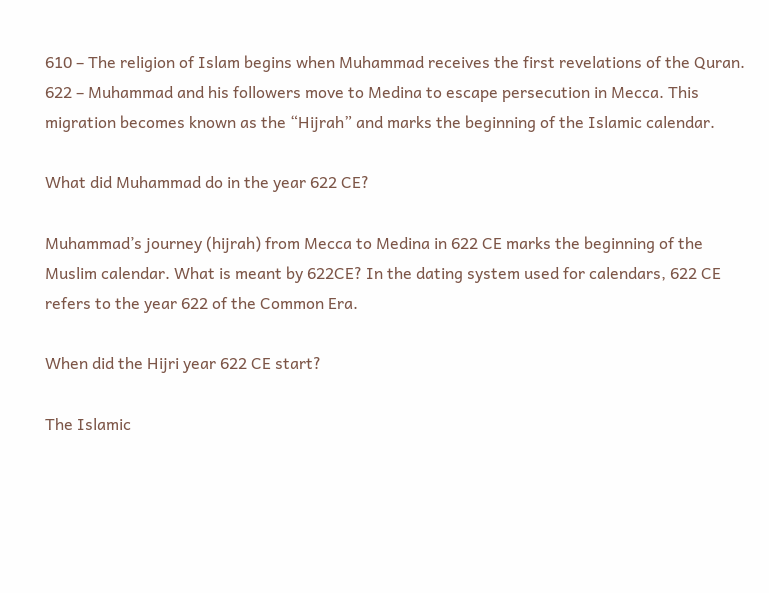610 – The religion of Islam begins when Muhammad receives the first revelations of the Quran. 622 – Muhammad and his followers move to Medina to escape persecution in Mecca. This migration becomes known as the “Hijrah” and marks the beginning of the Islamic calendar.

What did Muhammad do in the year 622 CE?

Muhammad’s journey (hijrah) from Mecca to Medina in 622 CE marks the beginning of the Muslim calendar. What is meant by 622CE? In the dating system used for calendars, 622 CE refers to the year 622 of the Common Era.

When did the Hijri year 622 CE start?

The Islamic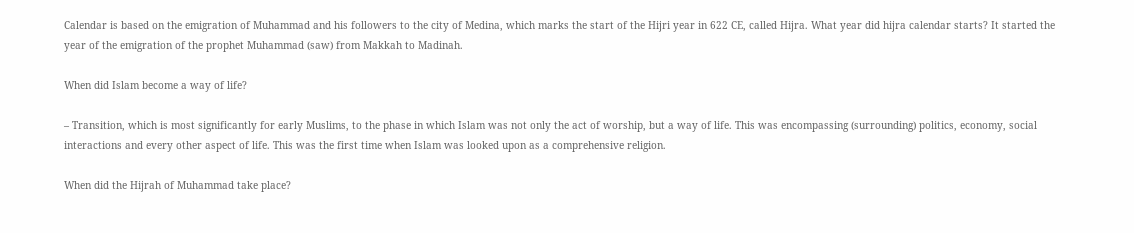Calendar is based on the emigration of Muhammad and his followers to the city of Medina, which marks the start of the Hijri year in 622 CE, called Hijra. What year did hijra calendar starts? It started the year of the emigration of the prophet Muhammad (saw) from Makkah to Madinah.

When did Islam become a way of life?

– Transition, which is most significantly for early Muslims, to the phase in which Islam was not only the act of worship, but a way of life. This was encompassing (surrounding) politics, economy, social interactions and every other aspect of life. This was the first time when Islam was looked upon as a comprehensive religion.

When did the Hijrah of Muhammad take place?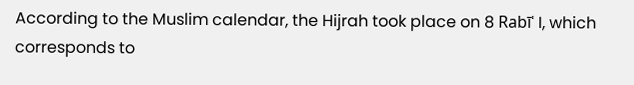According to the Muslim calendar, the Hijrah took place on 8 Rabīʿ I, which corresponds to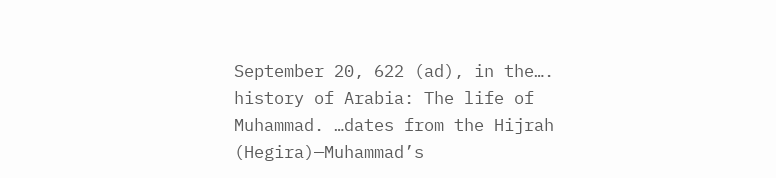September 20, 622 (ad), in the…. history of Arabia: The life of Muhammad. …dates from the Hijrah (Hegira)—Muhammad’s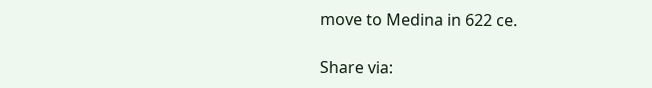move to Medina in 622 ce.

Share via: